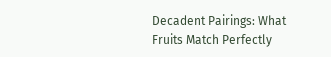Decadent Pairings: What Fruits Match Perfectly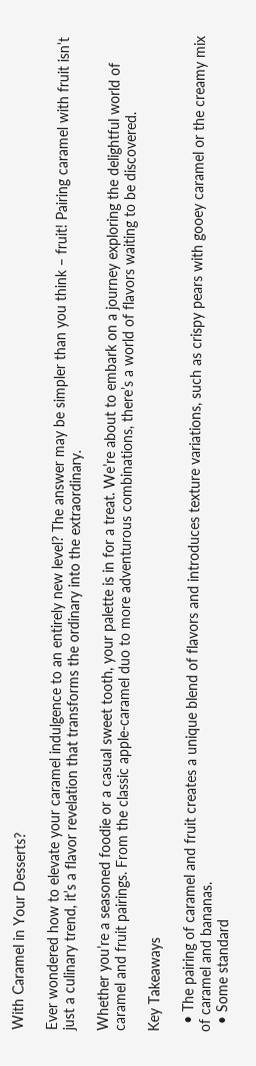With Caramel in Your Desserts?

Ever wondered how to elevate your caramel indulgence to an entirely new level? The answer may be simpler than you think – fruit! Pairing caramel with fruit isn’t just a culinary trend, it’s a flavor revelation that transforms the ordinary into the extraordinary.

Whether you’re a seasoned foodie or a casual sweet tooth, your palette is in for a treat. We’re about to embark on a journey exploring the delightful world of caramel and fruit pairings. From the classic apple-caramel duo to more adventurous combinations, there’s a world of flavors waiting to be discovered.

Key Takeaways

  • The pairing of caramel and fruit creates a unique blend of flavors and introduces texture variations, such as crispy pears with gooey caramel or the creamy mix of caramel and bananas.
  • Some standard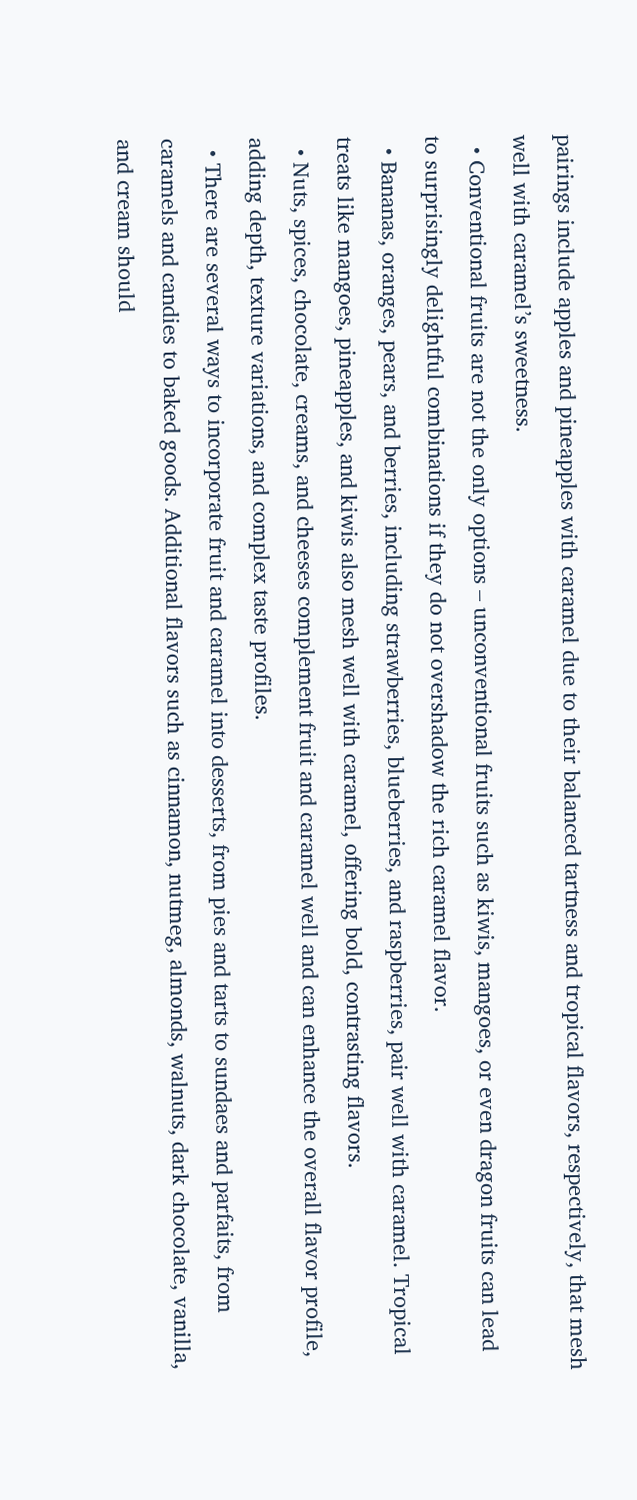pairings include apples and pineapples with caramel due to their balanced tartness and tropical flavors, respectively, that mesh well with caramel’s sweetness.
  • Conventional fruits are not the only options – unconventional fruits such as kiwis, mangoes, or even dragon fruits can lead to surprisingly delightful combinations if they do not overshadow the rich caramel flavor.
  • Bananas, oranges, pears, and berries, including strawberries, blueberries, and raspberries, pair well with caramel. Tropical treats like mangoes, pineapples, and kiwis also mesh well with caramel, offering bold, contrasting flavors.
  • Nuts, spices, chocolate, creams, and cheeses complement fruit and caramel well and can enhance the overall flavor profile, adding depth, texture variations, and complex taste profiles.
  • There are several ways to incorporate fruit and caramel into desserts, from pies and tarts to sundaes and parfaits, from caramels and candies to baked goods. Additional flavors such as cinnamon, nutmeg, almonds, walnuts, dark chocolate, vanilla, and cream should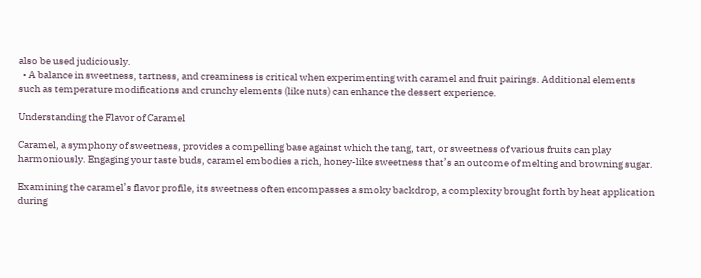also be used judiciously.
  • A balance in sweetness, tartness, and creaminess is critical when experimenting with caramel and fruit pairings. Additional elements such as temperature modifications and crunchy elements (like nuts) can enhance the dessert experience.

Understanding the Flavor of Caramel

Caramel, a symphony of sweetness, provides a compelling base against which the tang, tart, or sweetness of various fruits can play harmoniously. Engaging your taste buds, caramel embodies a rich, honey-like sweetness that’s an outcome of melting and browning sugar.

Examining the caramel’s flavor profile, its sweetness often encompasses a smoky backdrop, a complexity brought forth by heat application during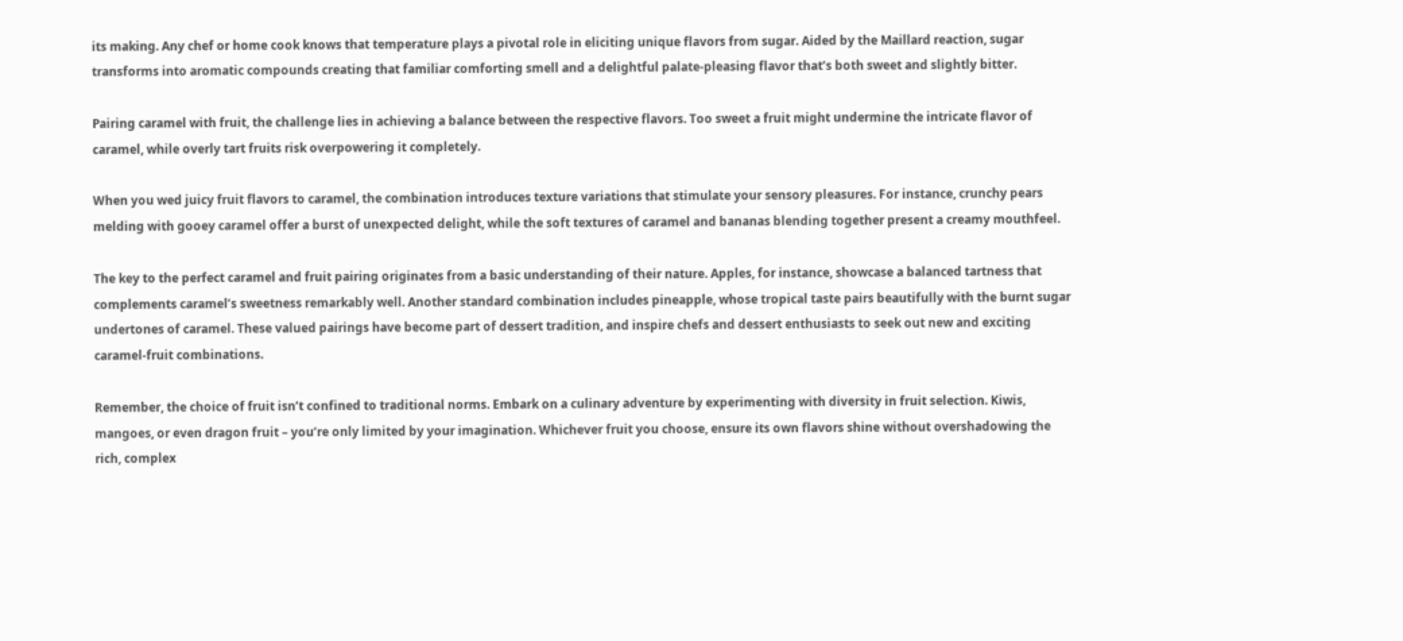its making. Any chef or home cook knows that temperature plays a pivotal role in eliciting unique flavors from sugar. Aided by the Maillard reaction, sugar transforms into aromatic compounds creating that familiar comforting smell and a delightful palate-pleasing flavor that’s both sweet and slightly bitter.

Pairing caramel with fruit, the challenge lies in achieving a balance between the respective flavors. Too sweet a fruit might undermine the intricate flavor of caramel, while overly tart fruits risk overpowering it completely.

When you wed juicy fruit flavors to caramel, the combination introduces texture variations that stimulate your sensory pleasures. For instance, crunchy pears melding with gooey caramel offer a burst of unexpected delight, while the soft textures of caramel and bananas blending together present a creamy mouthfeel.

The key to the perfect caramel and fruit pairing originates from a basic understanding of their nature. Apples, for instance, showcase a balanced tartness that complements caramel’s sweetness remarkably well. Another standard combination includes pineapple, whose tropical taste pairs beautifully with the burnt sugar undertones of caramel. These valued pairings have become part of dessert tradition, and inspire chefs and dessert enthusiasts to seek out new and exciting caramel-fruit combinations.

Remember, the choice of fruit isn’t confined to traditional norms. Embark on a culinary adventure by experimenting with diversity in fruit selection. Kiwis, mangoes, or even dragon fruit – you’re only limited by your imagination. Whichever fruit you choose, ensure its own flavors shine without overshadowing the rich, complex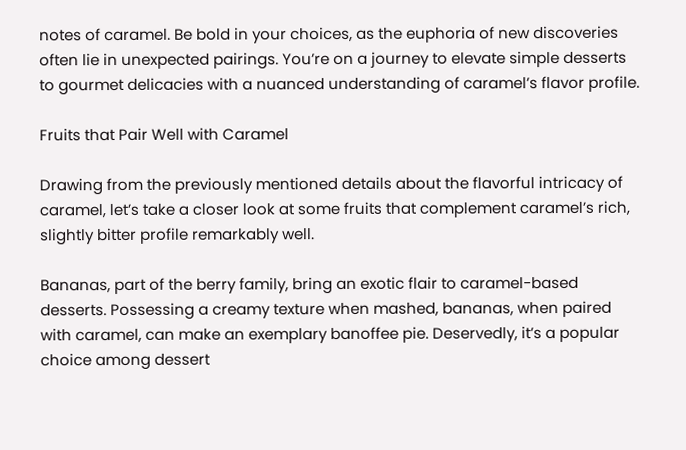notes of caramel. Be bold in your choices, as the euphoria of new discoveries often lie in unexpected pairings. You’re on a journey to elevate simple desserts to gourmet delicacies with a nuanced understanding of caramel’s flavor profile.

Fruits that Pair Well with Caramel

Drawing from the previously mentioned details about the flavorful intricacy of caramel, let’s take a closer look at some fruits that complement caramel’s rich, slightly bitter profile remarkably well.

Bananas, part of the berry family, bring an exotic flair to caramel-based desserts. Possessing a creamy texture when mashed, bananas, when paired with caramel, can make an exemplary banoffee pie. Deservedly, it’s a popular choice among dessert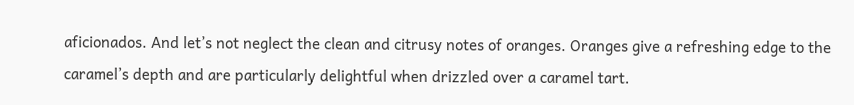aficionados. And let’s not neglect the clean and citrusy notes of oranges. Oranges give a refreshing edge to the caramel’s depth and are particularly delightful when drizzled over a caramel tart.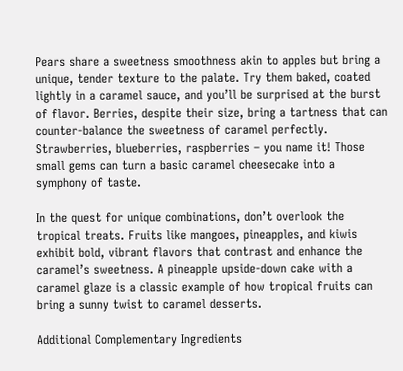Pears share a sweetness smoothness akin to apples but bring a unique, tender texture to the palate. Try them baked, coated lightly in a caramel sauce, and you’ll be surprised at the burst of flavor. Berries, despite their size, bring a tartness that can counter-balance the sweetness of caramel perfectly. Strawberries, blueberries, raspberries – you name it! Those small gems can turn a basic caramel cheesecake into a symphony of taste.

In the quest for unique combinations, don’t overlook the tropical treats. Fruits like mangoes, pineapples, and kiwis exhibit bold, vibrant flavors that contrast and enhance the caramel’s sweetness. A pineapple upside-down cake with a caramel glaze is a classic example of how tropical fruits can bring a sunny twist to caramel desserts.

Additional Complementary Ingredients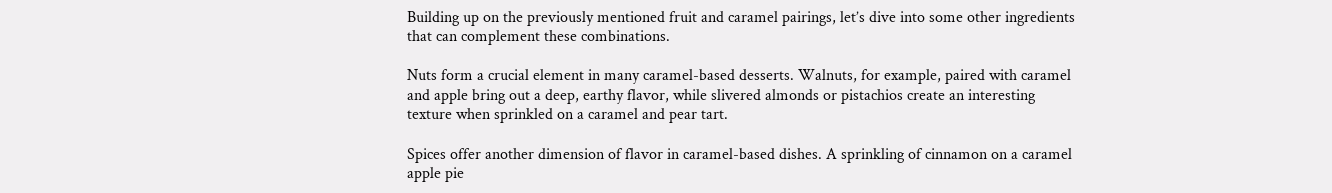Building up on the previously mentioned fruit and caramel pairings, let’s dive into some other ingredients that can complement these combinations.

Nuts form a crucial element in many caramel-based desserts. Walnuts, for example, paired with caramel and apple bring out a deep, earthy flavor, while slivered almonds or pistachios create an interesting texture when sprinkled on a caramel and pear tart.

Spices offer another dimension of flavor in caramel-based dishes. A sprinkling of cinnamon on a caramel apple pie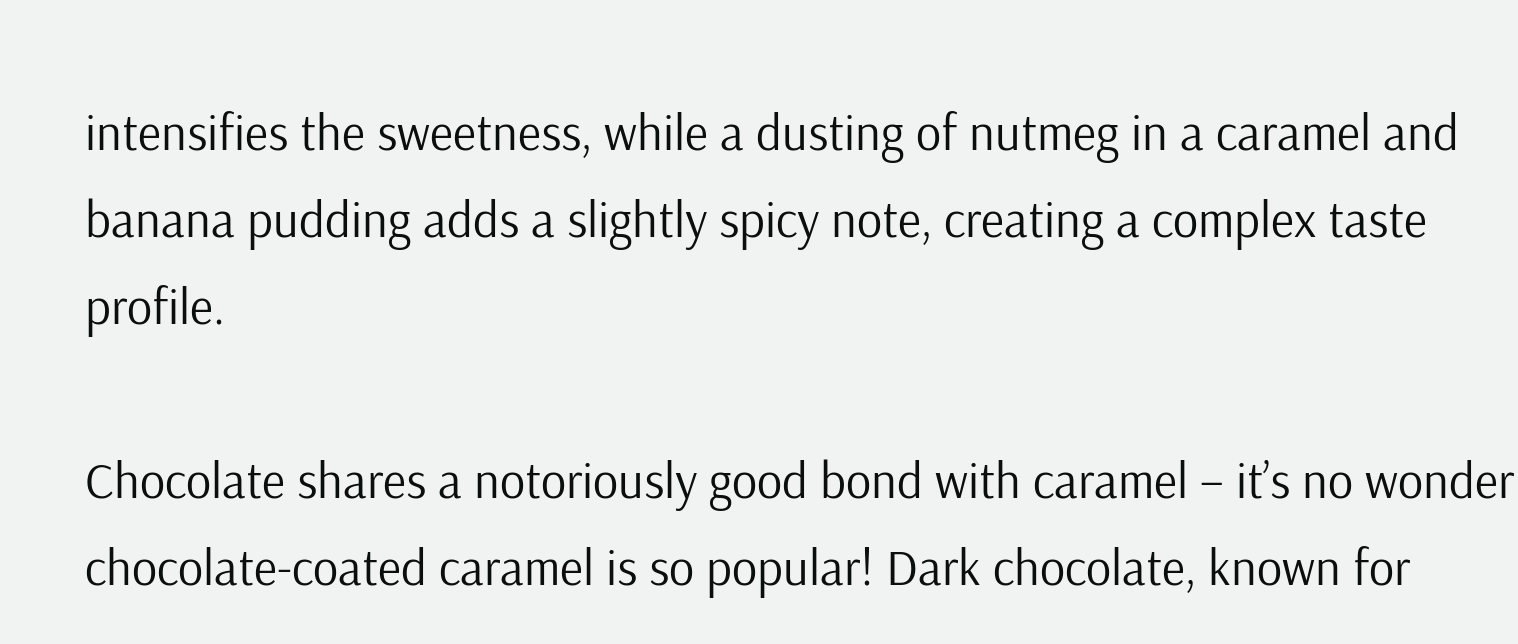intensifies the sweetness, while a dusting of nutmeg in a caramel and banana pudding adds a slightly spicy note, creating a complex taste profile.

Chocolate shares a notoriously good bond with caramel – it’s no wonder chocolate-coated caramel is so popular! Dark chocolate, known for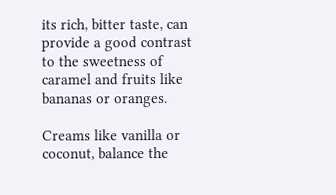its rich, bitter taste, can provide a good contrast to the sweetness of caramel and fruits like bananas or oranges.

Creams like vanilla or coconut, balance the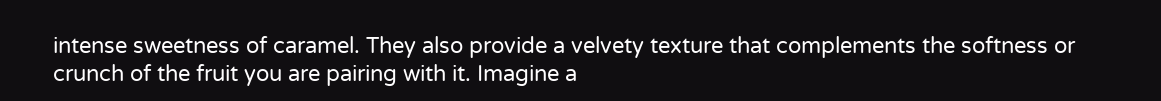intense sweetness of caramel. They also provide a velvety texture that complements the softness or crunch of the fruit you are pairing with it. Imagine a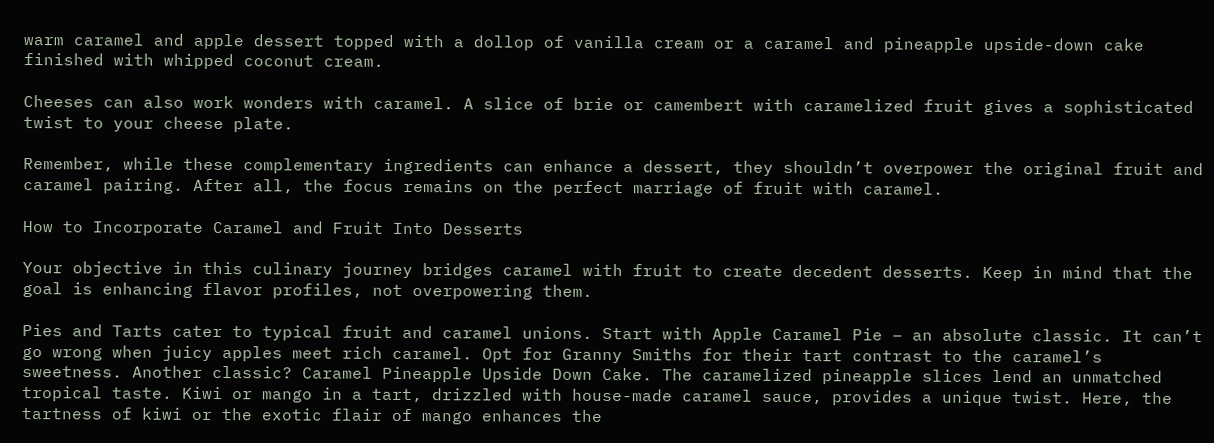warm caramel and apple dessert topped with a dollop of vanilla cream or a caramel and pineapple upside-down cake finished with whipped coconut cream.

Cheeses can also work wonders with caramel. A slice of brie or camembert with caramelized fruit gives a sophisticated twist to your cheese plate.

Remember, while these complementary ingredients can enhance a dessert, they shouldn’t overpower the original fruit and caramel pairing. After all, the focus remains on the perfect marriage of fruit with caramel.

How to Incorporate Caramel and Fruit Into Desserts

Your objective in this culinary journey bridges caramel with fruit to create decedent desserts. Keep in mind that the goal is enhancing flavor profiles, not overpowering them.

Pies and Tarts cater to typical fruit and caramel unions. Start with Apple Caramel Pie – an absolute classic. It can’t go wrong when juicy apples meet rich caramel. Opt for Granny Smiths for their tart contrast to the caramel’s sweetness. Another classic? Caramel Pineapple Upside Down Cake. The caramelized pineapple slices lend an unmatched tropical taste. Kiwi or mango in a tart, drizzled with house-made caramel sauce, provides a unique twist. Here, the tartness of kiwi or the exotic flair of mango enhances the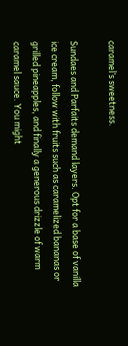caramel’s sweetness.

Sundaes and Parfaits demand layers. Opt for a base of vanilla ice cream, follow with fruits such as caramelized bananas or grilled pineapples, and finally a generous drizzle of warm caramel sauce. You might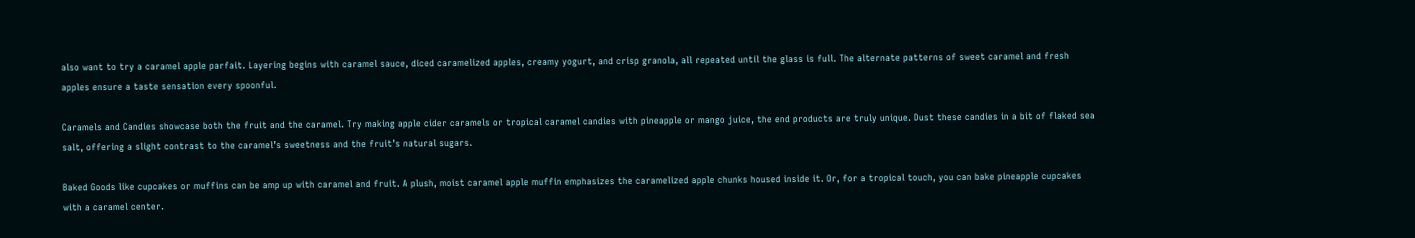also want to try a caramel apple parfait. Layering begins with caramel sauce, diced caramelized apples, creamy yogurt, and crisp granola, all repeated until the glass is full. The alternate patterns of sweet caramel and fresh apples ensure a taste sensation every spoonful.

Caramels and Candies showcase both the fruit and the caramel. Try making apple cider caramels or tropical caramel candies with pineapple or mango juice, the end products are truly unique. Dust these candies in a bit of flaked sea salt, offering a slight contrast to the caramel’s sweetness and the fruit’s natural sugars.

Baked Goods like cupcakes or muffins can be amp up with caramel and fruit. A plush, moist caramel apple muffin emphasizes the caramelized apple chunks housed inside it. Or, for a tropical touch, you can bake pineapple cupcakes with a caramel center.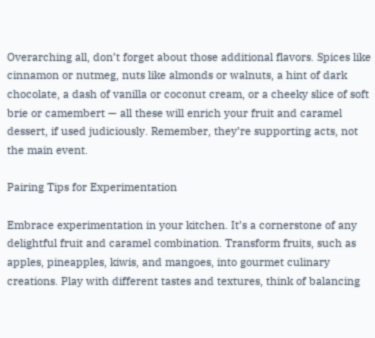Overarching all, don’t forget about those additional flavors. Spices like cinnamon or nutmeg, nuts like almonds or walnuts, a hint of dark chocolate, a dash of vanilla or coconut cream, or a cheeky slice of soft brie or camembert — all these will enrich your fruit and caramel dessert, if used judiciously. Remember, they’re supporting acts, not the main event.

Pairing Tips for Experimentation

Embrace experimentation in your kitchen. It’s a cornerstone of any delightful fruit and caramel combination. Transform fruits, such as apples, pineapples, kiwis, and mangoes, into gourmet culinary creations. Play with different tastes and textures, think of balancing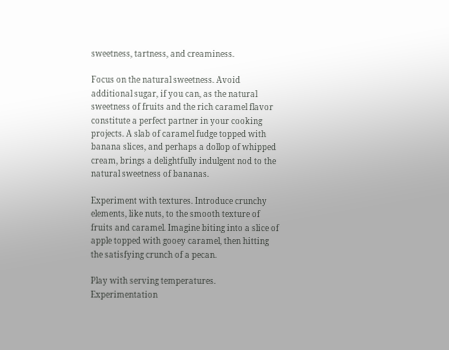sweetness, tartness, and creaminess.

Focus on the natural sweetness. Avoid additional sugar, if you can, as the natural sweetness of fruits and the rich caramel flavor constitute a perfect partner in your cooking projects. A slab of caramel fudge topped with banana slices, and perhaps a dollop of whipped cream, brings a delightfully indulgent nod to the natural sweetness of bananas.

Experiment with textures. Introduce crunchy elements, like nuts, to the smooth texture of fruits and caramel. Imagine biting into a slice of apple topped with gooey caramel, then hitting the satisfying crunch of a pecan.

Play with serving temperatures. Experimentation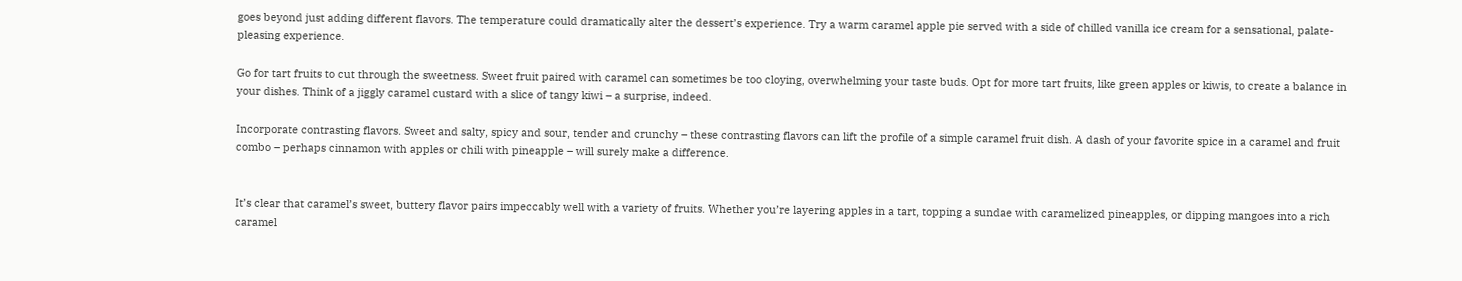goes beyond just adding different flavors. The temperature could dramatically alter the dessert’s experience. Try a warm caramel apple pie served with a side of chilled vanilla ice cream for a sensational, palate-pleasing experience.

Go for tart fruits to cut through the sweetness. Sweet fruit paired with caramel can sometimes be too cloying, overwhelming your taste buds. Opt for more tart fruits, like green apples or kiwis, to create a balance in your dishes. Think of a jiggly caramel custard with a slice of tangy kiwi – a surprise, indeed.

Incorporate contrasting flavors. Sweet and salty, spicy and sour, tender and crunchy – these contrasting flavors can lift the profile of a simple caramel fruit dish. A dash of your favorite spice in a caramel and fruit combo – perhaps cinnamon with apples or chili with pineapple – will surely make a difference.


It’s clear that caramel’s sweet, buttery flavor pairs impeccably well with a variety of fruits. Whether you’re layering apples in a tart, topping a sundae with caramelized pineapples, or dipping mangoes into a rich caramel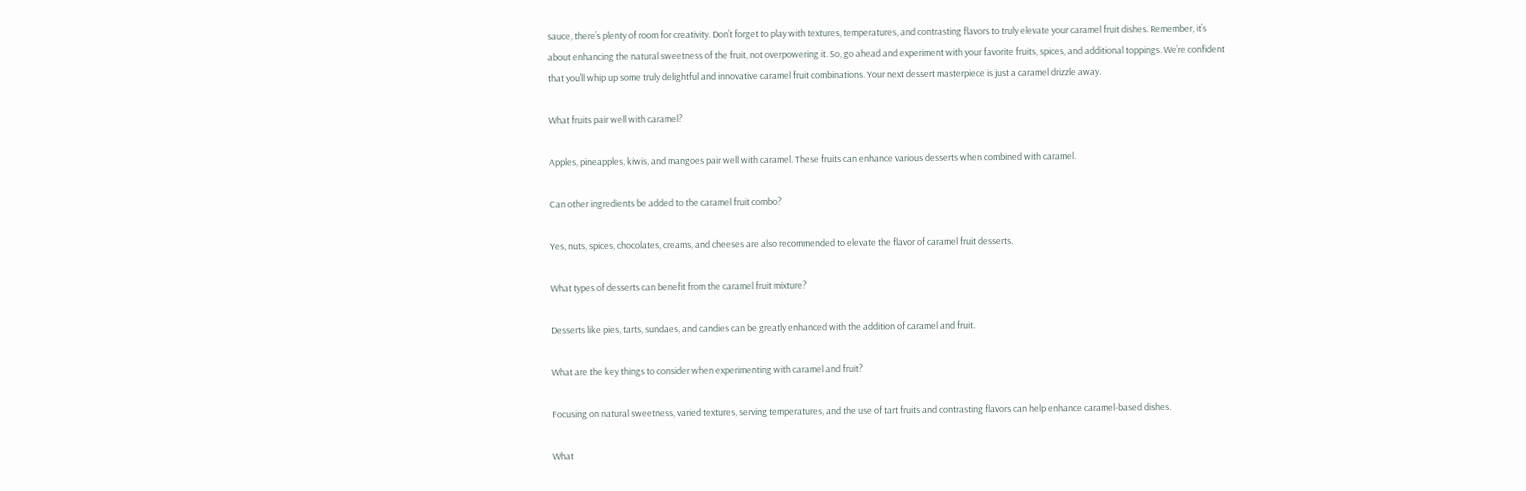sauce, there’s plenty of room for creativity. Don’t forget to play with textures, temperatures, and contrasting flavors to truly elevate your caramel fruit dishes. Remember, it’s about enhancing the natural sweetness of the fruit, not overpowering it. So, go ahead and experiment with your favorite fruits, spices, and additional toppings. We’re confident that you’ll whip up some truly delightful and innovative caramel fruit combinations. Your next dessert masterpiece is just a caramel drizzle away.

What fruits pair well with caramel?

Apples, pineapples, kiwis, and mangoes pair well with caramel. These fruits can enhance various desserts when combined with caramel.

Can other ingredients be added to the caramel fruit combo?

Yes, nuts, spices, chocolates, creams, and cheeses are also recommended to elevate the flavor of caramel fruit desserts.

What types of desserts can benefit from the caramel fruit mixture?

Desserts like pies, tarts, sundaes, and candies can be greatly enhanced with the addition of caramel and fruit.

What are the key things to consider when experimenting with caramel and fruit?

Focusing on natural sweetness, varied textures, serving temperatures, and the use of tart fruits and contrasting flavors can help enhance caramel-based dishes.

What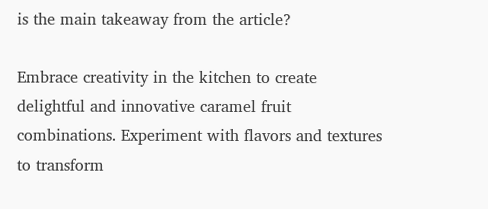is the main takeaway from the article?

Embrace creativity in the kitchen to create delightful and innovative caramel fruit combinations. Experiment with flavors and textures to transform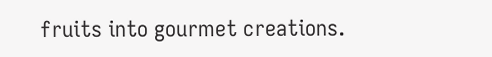fruits into gourmet creations.